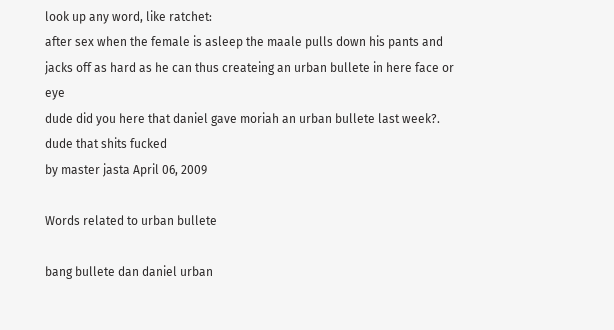look up any word, like ratchet:
after sex when the female is asleep the maale pulls down his pants and jacks off as hard as he can thus createing an urban bullete in here face or eye
dude did you here that daniel gave moriah an urban bullete last week?. dude that shits fucked
by master jasta April 06, 2009

Words related to urban bullete

bang bullete dan daniel urban